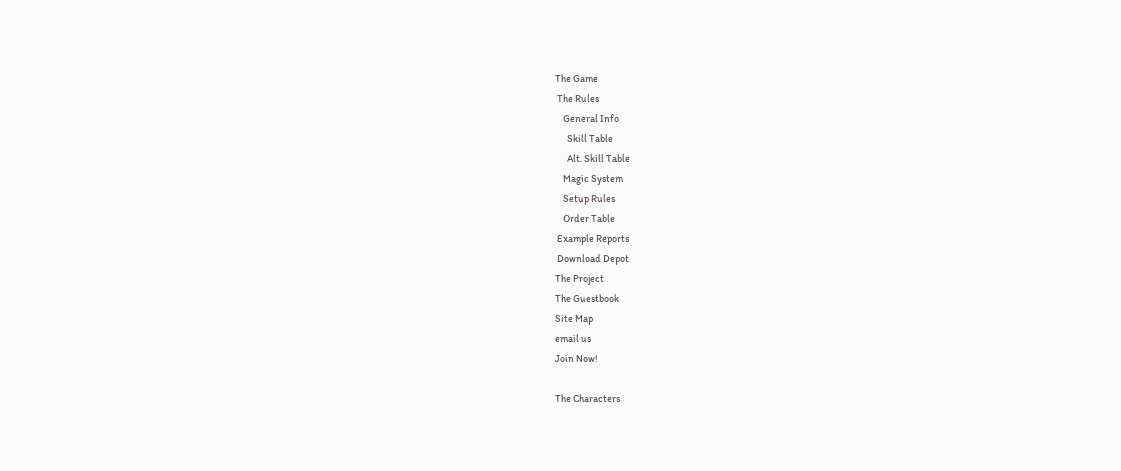The Game
 The Rules
    General Info
      Skill Table
      Alt. Skill Table
    Magic System
    Setup Rules
    Order Table
 Example Reports
 Download Depot
The Project
The Guestbook
Site Map
email us
Join Now!

The Characters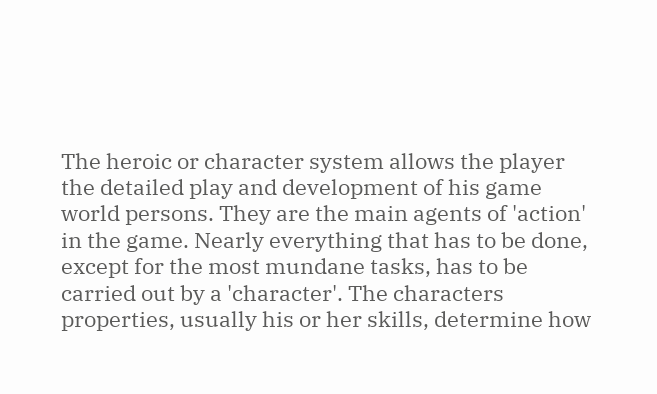The heroic or character system allows the player the detailed play and development of his game world persons. They are the main agents of 'action' in the game. Nearly everything that has to be done, except for the most mundane tasks, has to be carried out by a 'character'. The characters properties, usually his or her skills, determine how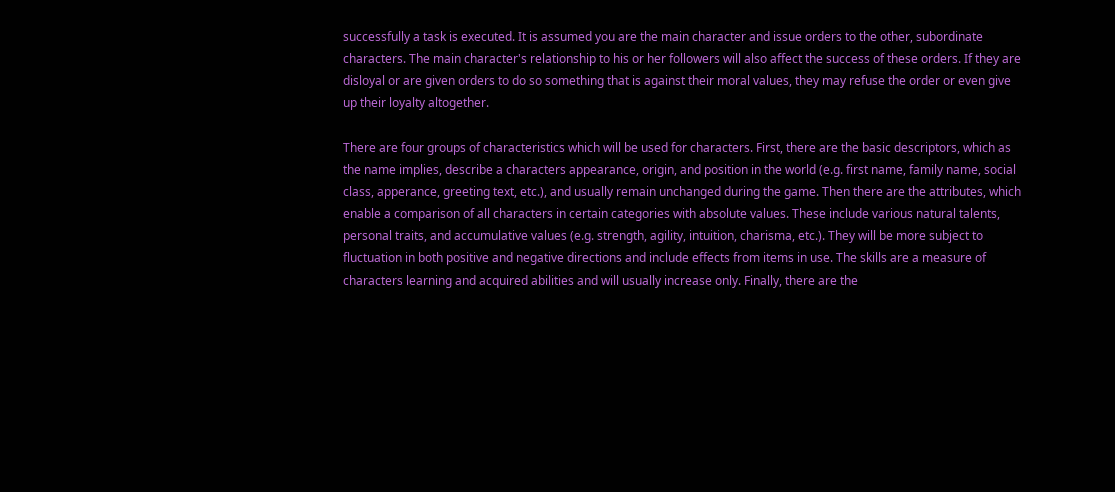successfully a task is executed. It is assumed you are the main character and issue orders to the other, subordinate characters. The main character's relationship to his or her followers will also affect the success of these orders. If they are disloyal or are given orders to do so something that is against their moral values, they may refuse the order or even give up their loyalty altogether.

There are four groups of characteristics which will be used for characters. First, there are the basic descriptors, which as the name implies, describe a characters appearance, origin, and position in the world (e.g. first name, family name, social class, apperance, greeting text, etc.), and usually remain unchanged during the game. Then there are the attributes, which enable a comparison of all characters in certain categories with absolute values. These include various natural talents, personal traits, and accumulative values (e.g. strength, agility, intuition, charisma, etc.). They will be more subject to fluctuation in both positive and negative directions and include effects from items in use. The skills are a measure of characters learning and acquired abilities and will usually increase only. Finally, there are the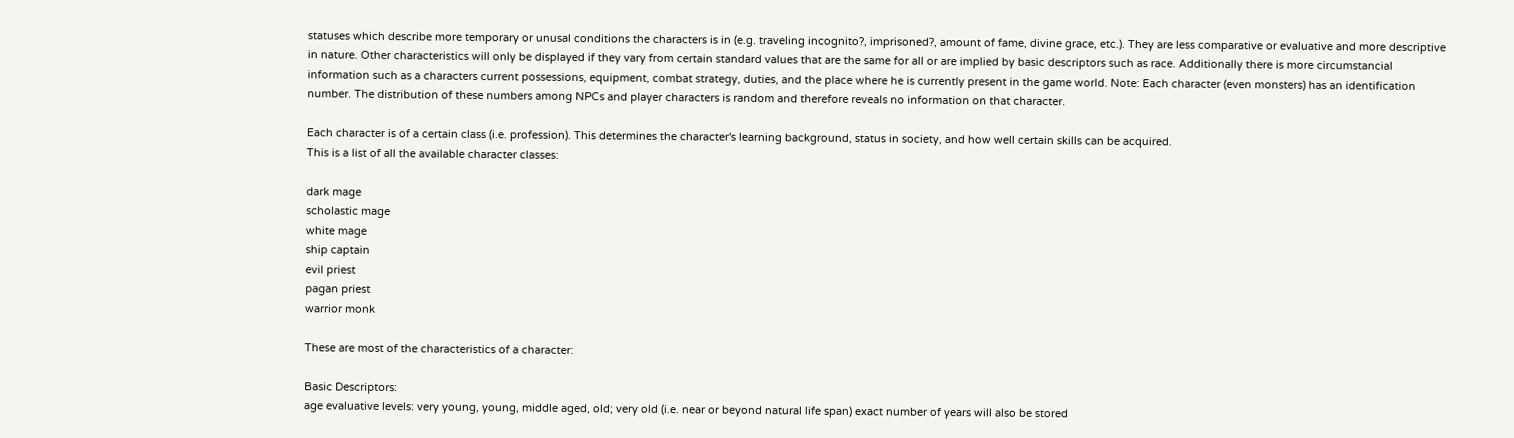statuses which describe more temporary or unusal conditions the characters is in (e.g. traveling incognito?, imprisoned?, amount of fame, divine grace, etc.). They are less comparative or evaluative and more descriptive in nature. Other characteristics will only be displayed if they vary from certain standard values that are the same for all or are implied by basic descriptors such as race. Additionally there is more circumstancial information such as a characters current possessions, equipment, combat strategy, duties, and the place where he is currently present in the game world. Note: Each character (even monsters) has an identification number. The distribution of these numbers among NPCs and player characters is random and therefore reveals no information on that character.

Each character is of a certain class (i.e. profession). This determines the character's learning background, status in society, and how well certain skills can be acquired.
This is a list of all the available character classes:

dark mage
scholastic mage
white mage
ship captain
evil priest
pagan priest
warrior monk

These are most of the characteristics of a character:

Basic Descriptors:
age evaluative levels: very young, young, middle aged, old; very old (i.e. near or beyond natural life span) exact number of years will also be stored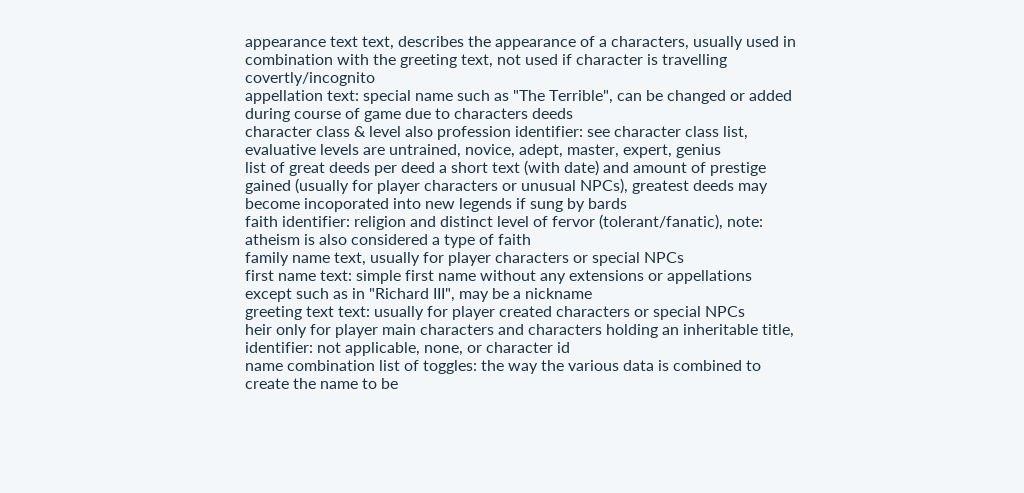appearance text text, describes the appearance of a characters, usually used in combination with the greeting text, not used if character is travelling covertly/incognito
appellation text: special name such as "The Terrible", can be changed or added during course of game due to characters deeds
character class & level also profession identifier: see character class list, evaluative levels are untrained, novice, adept, master, expert, genius
list of great deeds per deed a short text (with date) and amount of prestige gained (usually for player characters or unusual NPCs), greatest deeds may become incoporated into new legends if sung by bards
faith identifier: religion and distinct level of fervor (tolerant/fanatic), note: atheism is also considered a type of faith
family name text, usually for player characters or special NPCs
first name text: simple first name without any extensions or appellations except such as in "Richard III", may be a nickname
greeting text text: usually for player created characters or special NPCs
heir only for player main characters and characters holding an inheritable title, identifier: not applicable, none, or character id
name combination list of toggles: the way the various data is combined to create the name to be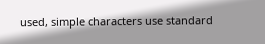used, simple characters use standard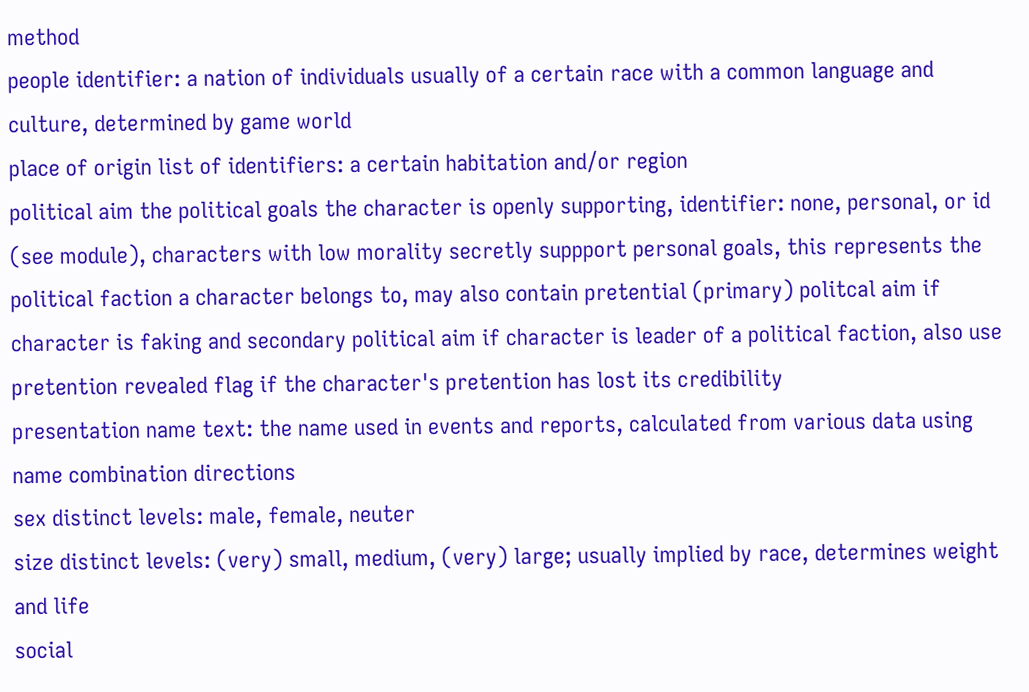method
people identifier: a nation of individuals usually of a certain race with a common language and culture, determined by game world
place of origin list of identifiers: a certain habitation and/or region
political aim the political goals the character is openly supporting, identifier: none, personal, or id (see module), characters with low morality secretly suppport personal goals, this represents the political faction a character belongs to, may also contain pretential (primary) politcal aim if character is faking and secondary political aim if character is leader of a political faction, also use pretention revealed flag if the character's pretention has lost its credibility
presentation name text: the name used in events and reports, calculated from various data using name combination directions
sex distinct levels: male, female, neuter
size distinct levels: (very) small, medium, (very) large; usually implied by race, determines weight and life
social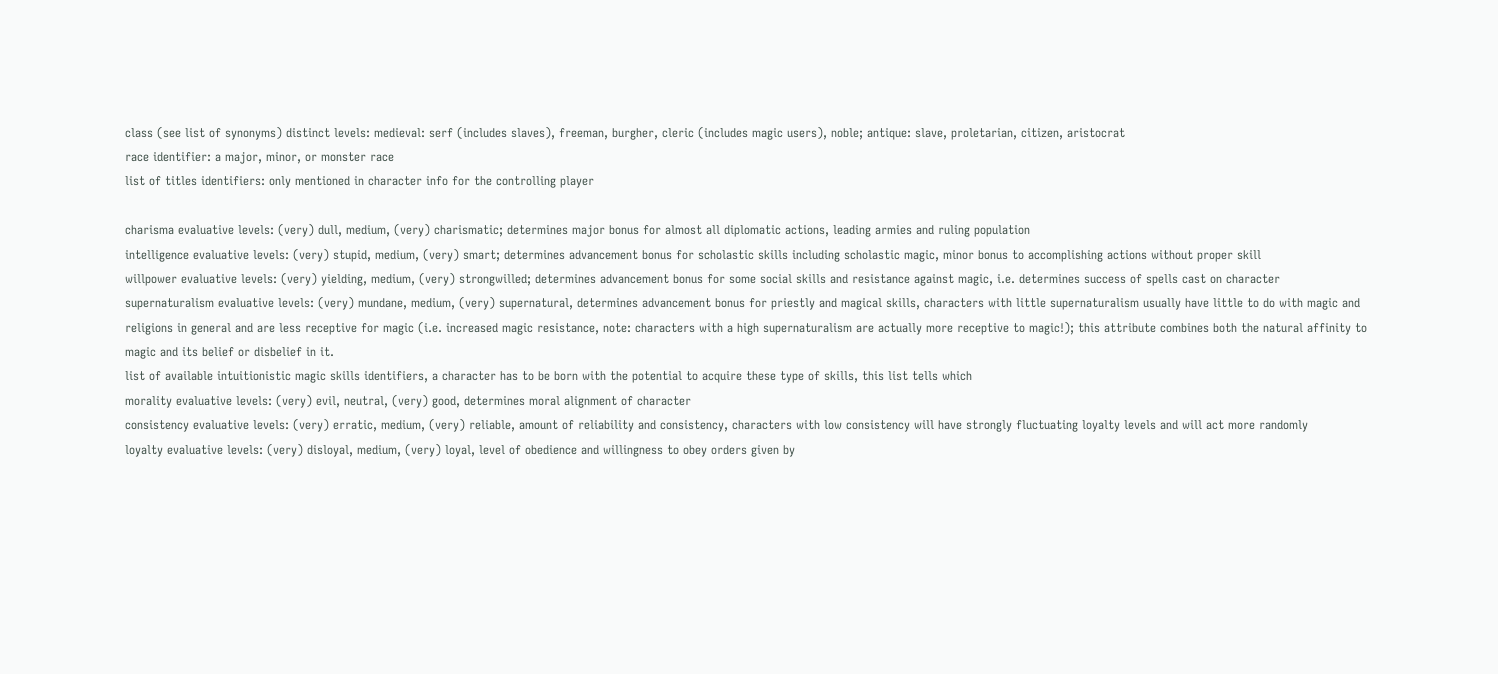class (see list of synonyms) distinct levels: medieval: serf (includes slaves), freeman, burgher, cleric (includes magic users), noble; antique: slave, proletarian, citizen, aristocrat
race identifier: a major, minor, or monster race
list of titles identifiers: only mentioned in character info for the controlling player

charisma evaluative levels: (very) dull, medium, (very) charismatic; determines major bonus for almost all diplomatic actions, leading armies and ruling population
intelligence evaluative levels: (very) stupid, medium, (very) smart; determines advancement bonus for scholastic skills including scholastic magic, minor bonus to accomplishing actions without proper skill
willpower evaluative levels: (very) yielding, medium, (very) strongwilled; determines advancement bonus for some social skills and resistance against magic, i.e. determines success of spells cast on character
supernaturalism evaluative levels: (very) mundane, medium, (very) supernatural, determines advancement bonus for priestly and magical skills, characters with little supernaturalism usually have little to do with magic and religions in general and are less receptive for magic (i.e. increased magic resistance, note: characters with a high supernaturalism are actually more receptive to magic!); this attribute combines both the natural affinity to magic and its belief or disbelief in it.
list of available intuitionistic magic skills identifiers, a character has to be born with the potential to acquire these type of skills, this list tells which
morality evaluative levels: (very) evil, neutral, (very) good, determines moral alignment of character
consistency evaluative levels: (very) erratic, medium, (very) reliable, amount of reliability and consistency, characters with low consistency will have strongly fluctuating loyalty levels and will act more randomly
loyalty evaluative levels: (very) disloyal, medium, (very) loyal, level of obedience and willingness to obey orders given by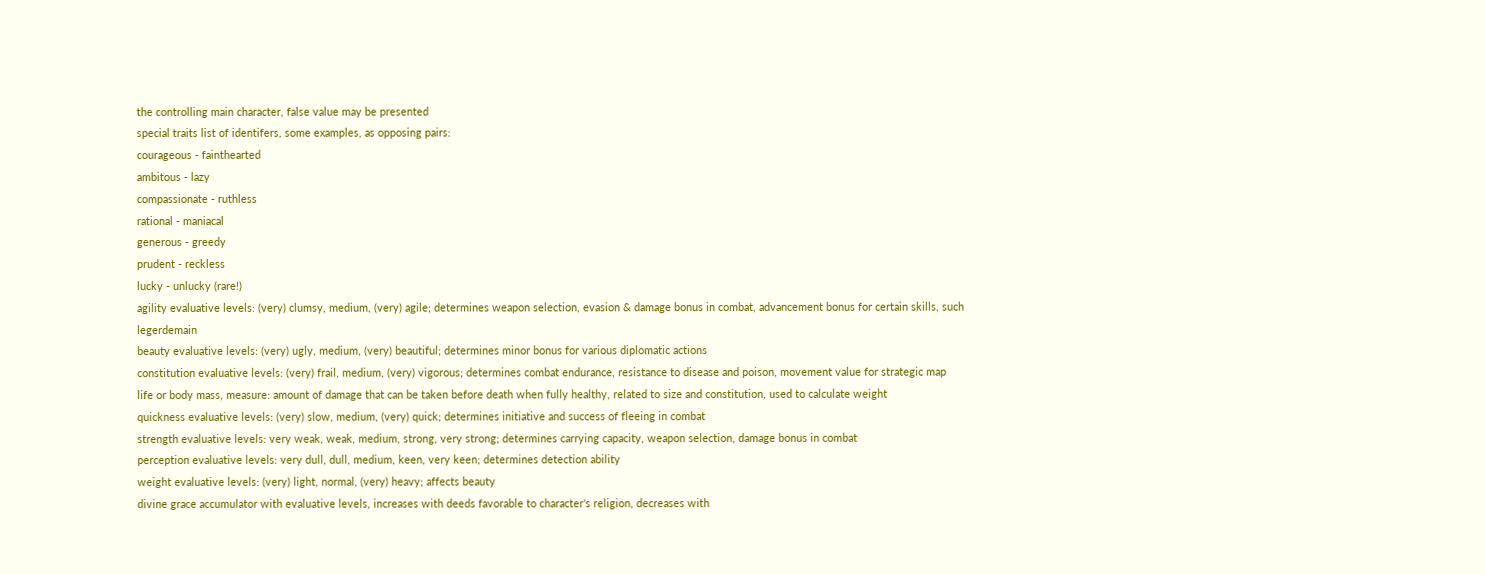the controlling main character, false value may be presented
special traits list of identifers, some examples, as opposing pairs:
courageous - fainthearted
ambitous - lazy
compassionate - ruthless
rational - maniacal
generous - greedy
prudent - reckless
lucky - unlucky (rare!)
agility evaluative levels: (very) clumsy, medium, (very) agile; determines weapon selection, evasion & damage bonus in combat, advancement bonus for certain skills, such legerdemain
beauty evaluative levels: (very) ugly, medium, (very) beautiful; determines minor bonus for various diplomatic actions
constitution evaluative levels: (very) frail, medium, (very) vigorous; determines combat endurance, resistance to disease and poison, movement value for strategic map
life or body mass, measure: amount of damage that can be taken before death when fully healthy, related to size and constitution, used to calculate weight
quickness evaluative levels: (very) slow, medium, (very) quick; determines initiative and success of fleeing in combat
strength evaluative levels: very weak, weak, medium, strong, very strong; determines carrying capacity, weapon selection, damage bonus in combat
perception evaluative levels: very dull, dull, medium, keen, very keen; determines detection ability
weight evaluative levels: (very) light, normal, (very) heavy; affects beauty
divine grace accumulator with evaluative levels, increases with deeds favorable to character's religion, decreases with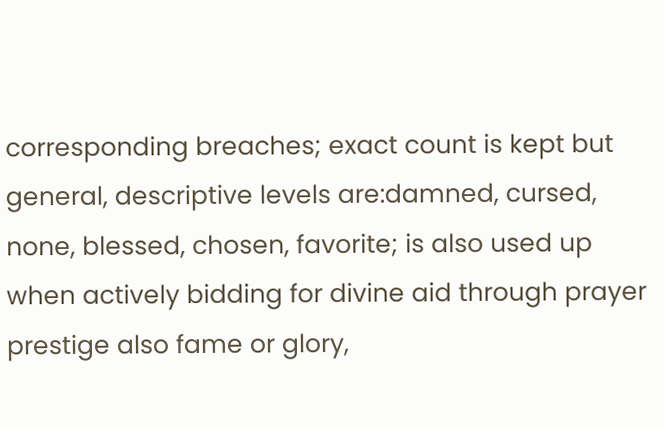corresponding breaches; exact count is kept but general, descriptive levels are:damned, cursed, none, blessed, chosen, favorite; is also used up when actively bidding for divine aid through prayer
prestige also fame or glory,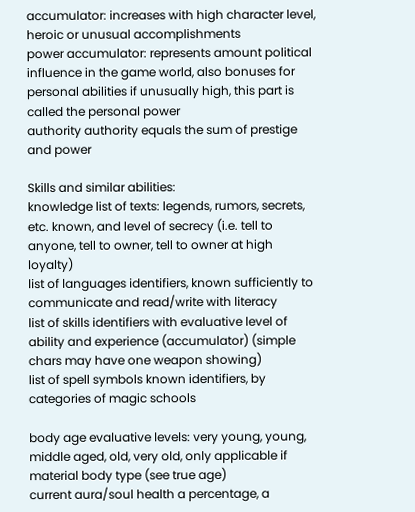accumulator: increases with high character level, heroic or unusual accomplishments
power accumulator: represents amount political influence in the game world, also bonuses for personal abilities if unusually high, this part is called the personal power
authority authority equals the sum of prestige and power

Skills and similar abilities:
knowledge list of texts: legends, rumors, secrets, etc. known, and level of secrecy (i.e. tell to anyone, tell to owner, tell to owner at high loyalty)
list of languages identifiers, known sufficiently to communicate and read/write with literacy
list of skills identifiers with evaluative level of ability and experience (accumulator) (simple chars may have one weapon showing)
list of spell symbols known identifiers, by categories of magic schools

body age evaluative levels: very young, young, middle aged, old, very old, only applicable if material body type (see true age)
current aura/soul health a percentage, a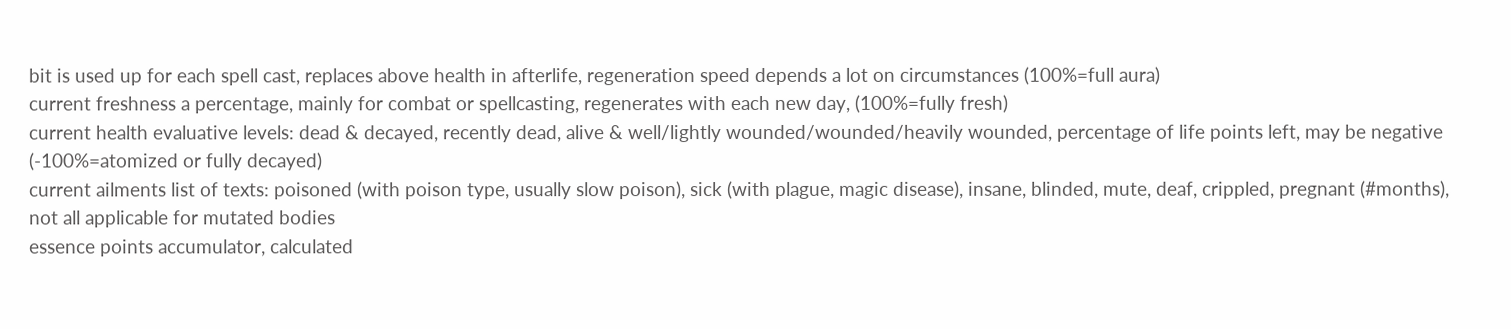bit is used up for each spell cast, replaces above health in afterlife, regeneration speed depends a lot on circumstances (100%=full aura)
current freshness a percentage, mainly for combat or spellcasting, regenerates with each new day, (100%=fully fresh)
current health evaluative levels: dead & decayed, recently dead, alive & well/lightly wounded/wounded/heavily wounded, percentage of life points left, may be negative (-100%=atomized or fully decayed)
current ailments list of texts: poisoned (with poison type, usually slow poison), sick (with plague, magic disease), insane, blinded, mute, deaf, crippled, pregnant (#months), not all applicable for mutated bodies
essence points accumulator, calculated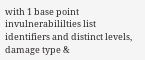with 1 base point
invulnerabililties list identifiers and distinct levels, damage type &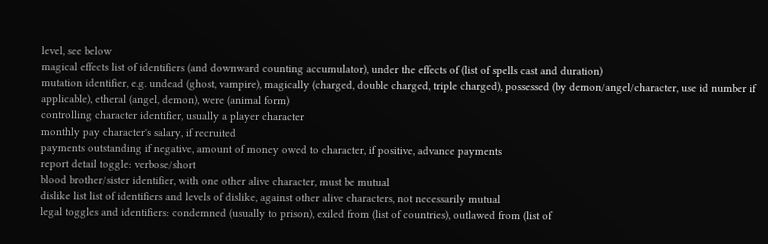level, see below
magical effects list of identifiers (and downward counting accumulator), under the effects of (list of spells cast and duration)
mutation identifier, e.g. undead (ghost, vampire), magically (charged, double charged, triple charged), possessed (by demon/angel/character, use id number if applicable), etheral (angel, demon), were (animal form)
controlling character identifier, usually a player character
monthly pay character's salary, if recruited
payments outstanding if negative, amount of money owed to character, if positive, advance payments
report detail toggle: verbose/short
blood brother/sister identifier, with one other alive character, must be mutual
dislike list list of identifiers and levels of dislike, against other alive characters, not necessarily mutual
legal toggles and identifiers: condemned (usually to prison), exiled from (list of countries), outlawed from (list of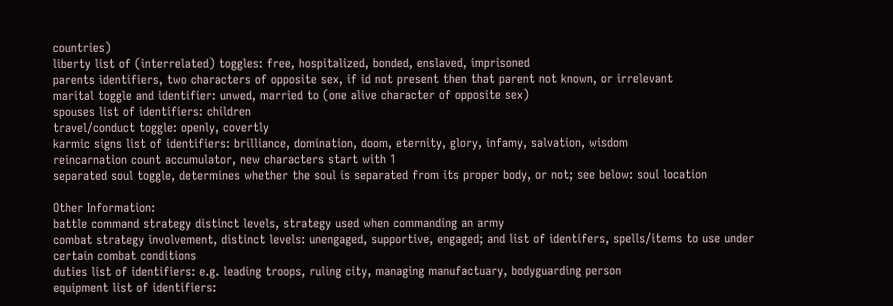countries)
liberty list of (interrelated) toggles: free, hospitalized, bonded, enslaved, imprisoned
parents identifiers, two characters of opposite sex, if id not present then that parent not known, or irrelevant
marital toggle and identifier: unwed, married to (one alive character of opposite sex)
spouses list of identifiers: children
travel/conduct toggle: openly, covertly
karmic signs list of identifiers: brilliance, domination, doom, eternity, glory, infamy, salvation, wisdom
reincarnation count accumulator, new characters start with 1
separated soul toggle, determines whether the soul is separated from its proper body, or not; see below: soul location

Other Information:
battle command strategy distinct levels, strategy used when commanding an army
combat strategy involvement, distinct levels: unengaged, supportive, engaged; and list of identifers, spells/items to use under certain combat conditions
duties list of identifiers: e.g. leading troops, ruling city, managing manufactuary, bodyguarding person
equipment list of identifiers: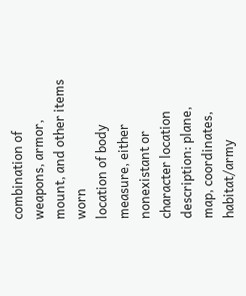combination of weapons, armor, mount, and other items worn
location of body measure, either nonexistant or character location description: plane, map, coordinates, habitat/army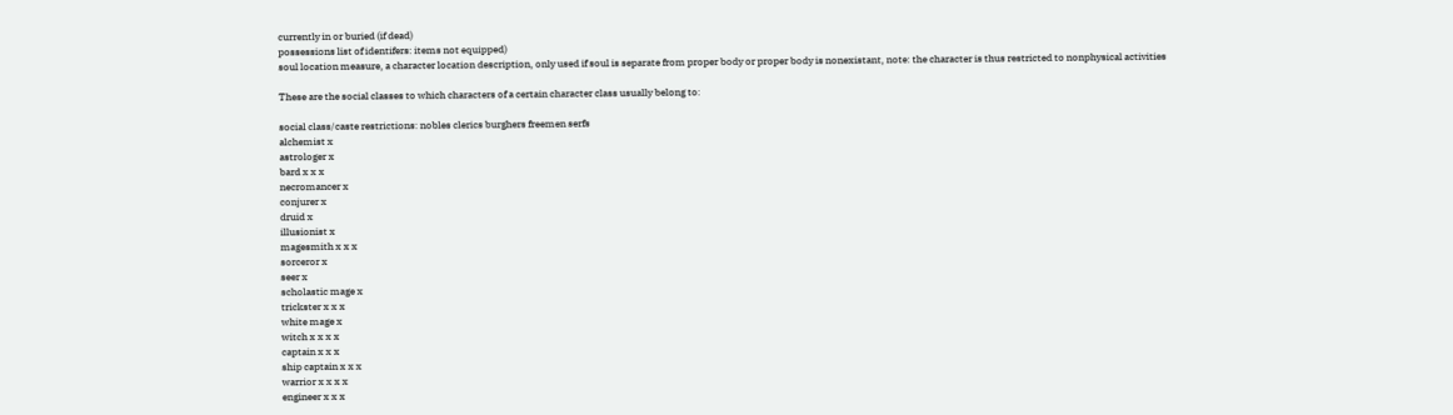currently in or buried (if dead)
possessions list of identifers: items not equipped)
soul location measure, a character location description, only used if soul is separate from proper body or proper body is nonexistant, note: the character is thus restricted to nonphysical activities

These are the social classes to which characters of a certain character class usually belong to:

social class/caste restrictions: nobles clerics burghers freemen serfs
alchemist x
astrologer x
bard x x x
necromancer x
conjurer x
druid x
illusionist x
magesmith x x x
sorceror x
seer x
scholastic mage x
trickster x x x
white mage x
witch x x x x
captain x x x
ship captain x x x
warrior x x x x
engineer x x x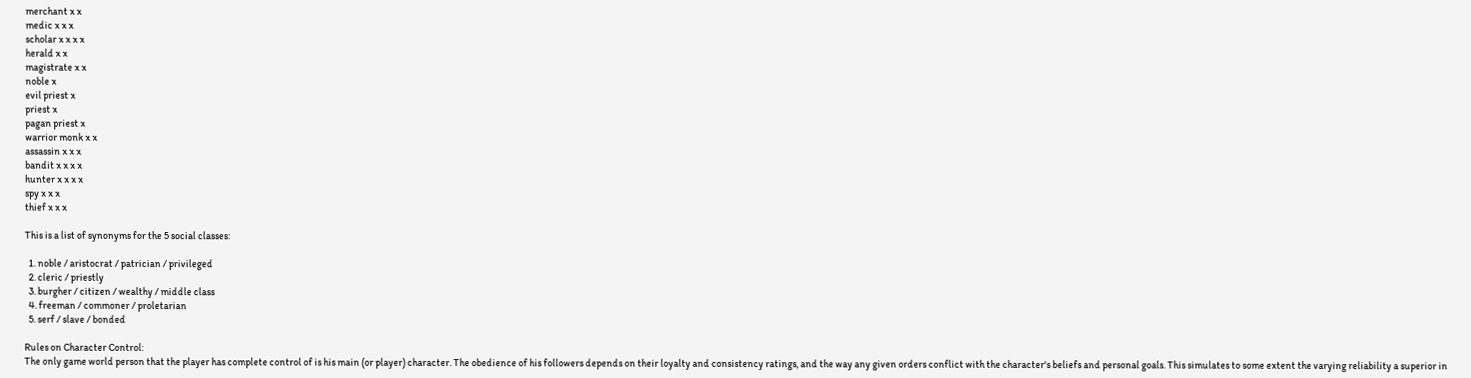merchant x x
medic x x x
scholar x x x x
herald x x
magistrate x x
noble x
evil priest x
priest x
pagan priest x
warrior monk x x
assassin x x x
bandit x x x x
hunter x x x x
spy x x x
thief x x x

This is a list of synonyms for the 5 social classes:

  1. noble / aristocrat / patrician / privileged
  2. cleric / priestly
  3. burgher / citizen / wealthy / middle class
  4. freeman / commoner / proletarian
  5. serf / slave / bonded

Rules on Character Control:
The only game world person that the player has complete control of is his main (or player) character. The obedience of his followers depends on their loyalty and consistency ratings, and the way any given orders conflict with the character's beliefs and personal goals. This simulates to some extent the varying reliability a superior in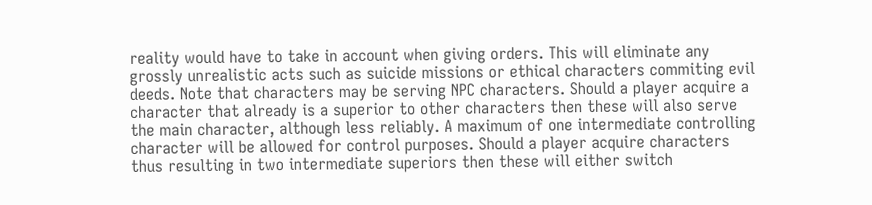reality would have to take in account when giving orders. This will eliminate any grossly unrealistic acts such as suicide missions or ethical characters commiting evil deeds. Note that characters may be serving NPC characters. Should a player acquire a character that already is a superior to other characters then these will also serve the main character, although less reliably. A maximum of one intermediate controlling character will be allowed for control purposes. Should a player acquire characters thus resulting in two intermediate superiors then these will either switch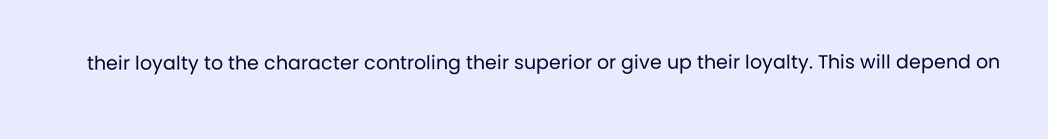their loyalty to the character controling their superior or give up their loyalty. This will depend on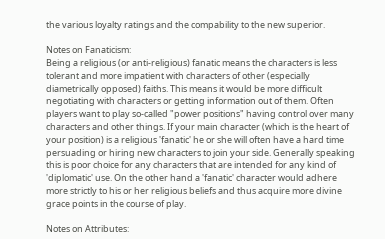the various loyalty ratings and the compability to the new superior.

Notes on Fanaticism:
Being a religious (or anti-religious) fanatic means the characters is less tolerant and more impatient with characters of other (especially diametrically opposed) faiths. This means it would be more difficult negotiating with characters or getting information out of them. Often players want to play so-called "power positions" having control over many characters and other things. If your main character (which is the heart of your position) is a religious 'fanatic' he or she will often have a hard time persuading or hiring new characters to join your side. Generally speaking this is poor choice for any characters that are intended for any kind of 'diplomatic' use. On the other hand a 'fanatic' character would adhere more strictly to his or her religious beliefs and thus acquire more divine grace points in the course of play.

Notes on Attributes: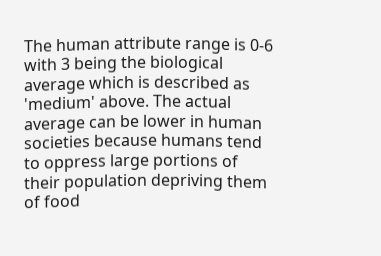The human attribute range is 0-6 with 3 being the biological average which is described as 'medium' above. The actual average can be lower in human societies because humans tend to oppress large portions of their population depriving them of food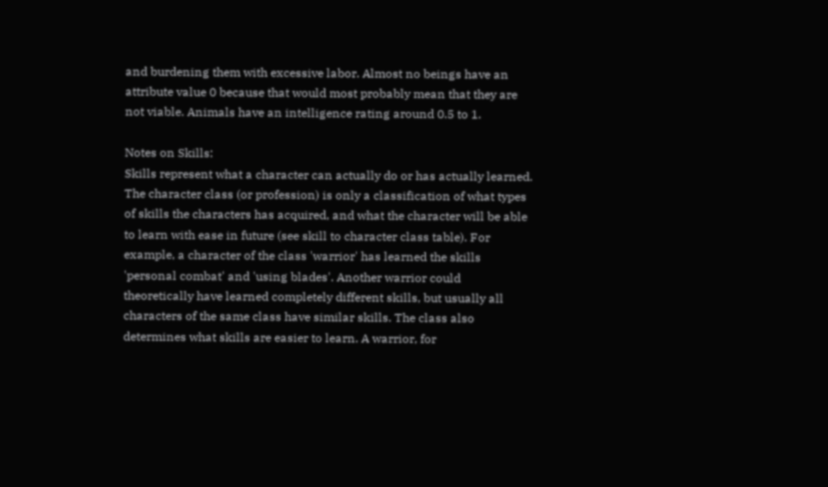and burdening them with excessive labor. Almost no beings have an attribute value 0 because that would most probably mean that they are not viable. Animals have an intelligence rating around 0.5 to 1.

Notes on Skills:
Skills represent what a character can actually do or has actually learned. The character class (or profession) is only a classification of what types of skills the characters has acquired, and what the character will be able to learn with ease in future (see skill to character class table). For example, a character of the class 'warrior' has learned the skills 'personal combat' and 'using blades'. Another warrior could theoretically have learned completely different skills, but usually all characters of the same class have similar skills. The class also determines what skills are easier to learn. A warrior, for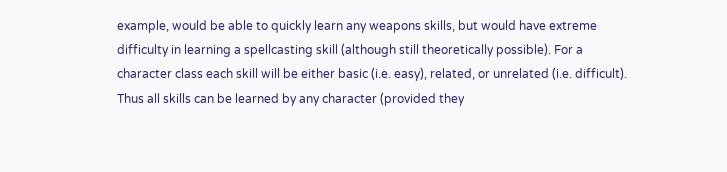example, would be able to quickly learn any weapons skills, but would have extreme difficulty in learning a spellcasting skill (although still theoretically possible). For a character class each skill will be either basic (i.e. easy), related, or unrelated (i.e. difficult). Thus all skills can be learned by any character (provided they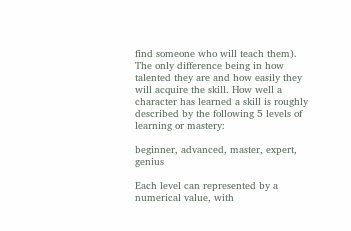find someone who will teach them). The only difference being in how talented they are and how easily they will acquire the skill. How well a character has learned a skill is roughly described by the following 5 levels of learning or mastery:

beginner, advanced, master, expert, genius

Each level can represented by a numerical value, with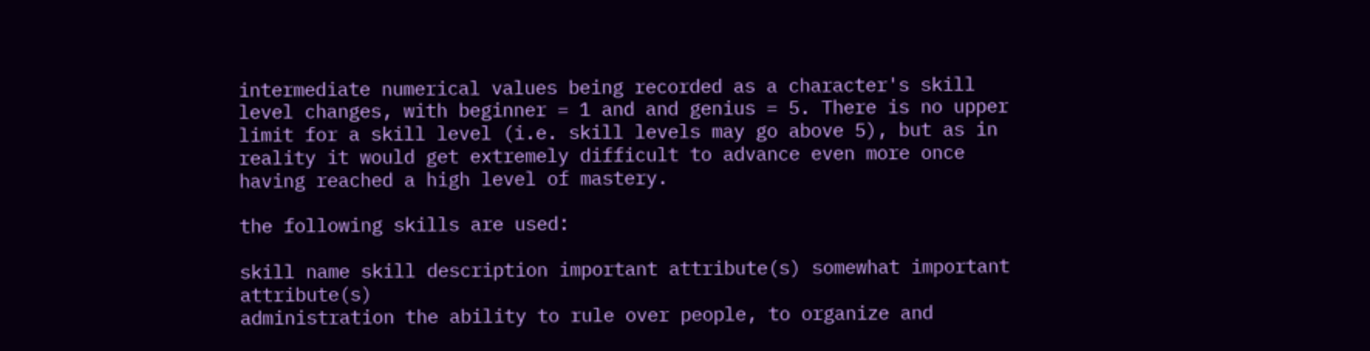intermediate numerical values being recorded as a character's skill level changes, with beginner = 1 and and genius = 5. There is no upper limit for a skill level (i.e. skill levels may go above 5), but as in reality it would get extremely difficult to advance even more once having reached a high level of mastery.

the following skills are used:

skill name skill description important attribute(s) somewhat important attribute(s)
administration the ability to rule over people, to organize and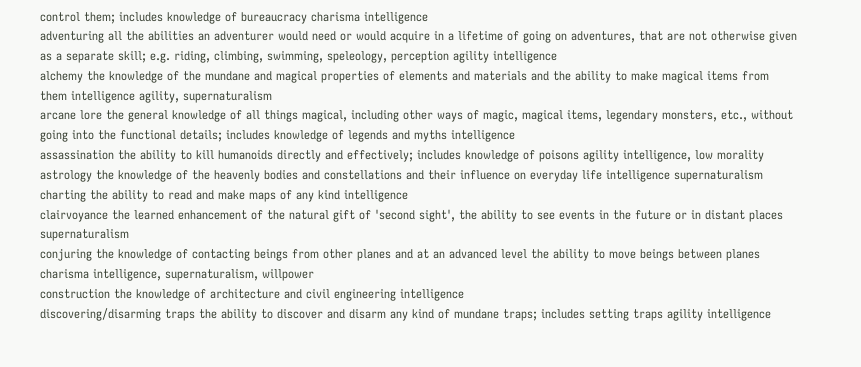control them; includes knowledge of bureaucracy charisma intelligence
adventuring all the abilities an adventurer would need or would acquire in a lifetime of going on adventures, that are not otherwise given as a separate skill; e.g. riding, climbing, swimming, speleology, perception agility intelligence
alchemy the knowledge of the mundane and magical properties of elements and materials and the ability to make magical items from them intelligence agility, supernaturalism
arcane lore the general knowledge of all things magical, including other ways of magic, magical items, legendary monsters, etc., without going into the functional details; includes knowledge of legends and myths intelligence
assassination the ability to kill humanoids directly and effectively; includes knowledge of poisons agility intelligence, low morality
astrology the knowledge of the heavenly bodies and constellations and their influence on everyday life intelligence supernaturalism
charting the ability to read and make maps of any kind intelligence
clairvoyance the learned enhancement of the natural gift of 'second sight', the ability to see events in the future or in distant places supernaturalism
conjuring the knowledge of contacting beings from other planes and at an advanced level the ability to move beings between planes charisma intelligence, supernaturalism, willpower
construction the knowledge of architecture and civil engineering intelligence
discovering/disarming traps the ability to discover and disarm any kind of mundane traps; includes setting traps agility intelligence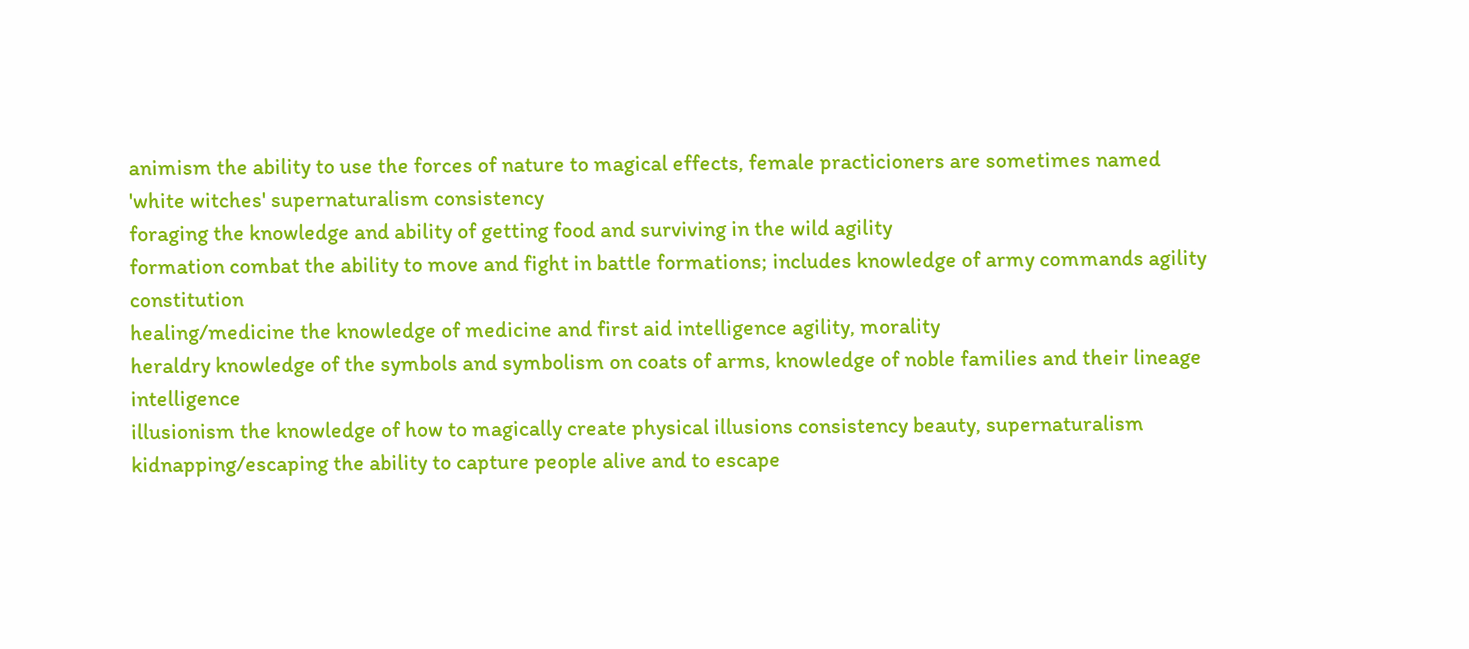animism the ability to use the forces of nature to magical effects, female practicioners are sometimes named 'white witches' supernaturalism consistency
foraging the knowledge and ability of getting food and surviving in the wild agility
formation combat the ability to move and fight in battle formations; includes knowledge of army commands agility constitution
healing/medicine the knowledge of medicine and first aid intelligence agility, morality
heraldry knowledge of the symbols and symbolism on coats of arms, knowledge of noble families and their lineage intelligence
illusionism the knowledge of how to magically create physical illusions consistency beauty, supernaturalism
kidnapping/escaping the ability to capture people alive and to escape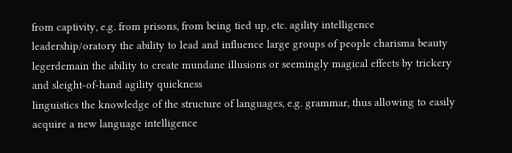from captivity, e.g. from prisons, from being tied up, etc. agility intelligence
leadership/oratory the ability to lead and influence large groups of people charisma beauty
legerdemain the ability to create mundane illusions or seemingly magical effects by trickery and sleight-of-hand agility quickness
linguistics the knowledge of the structure of languages, e.g. grammar, thus allowing to easily acquire a new language intelligence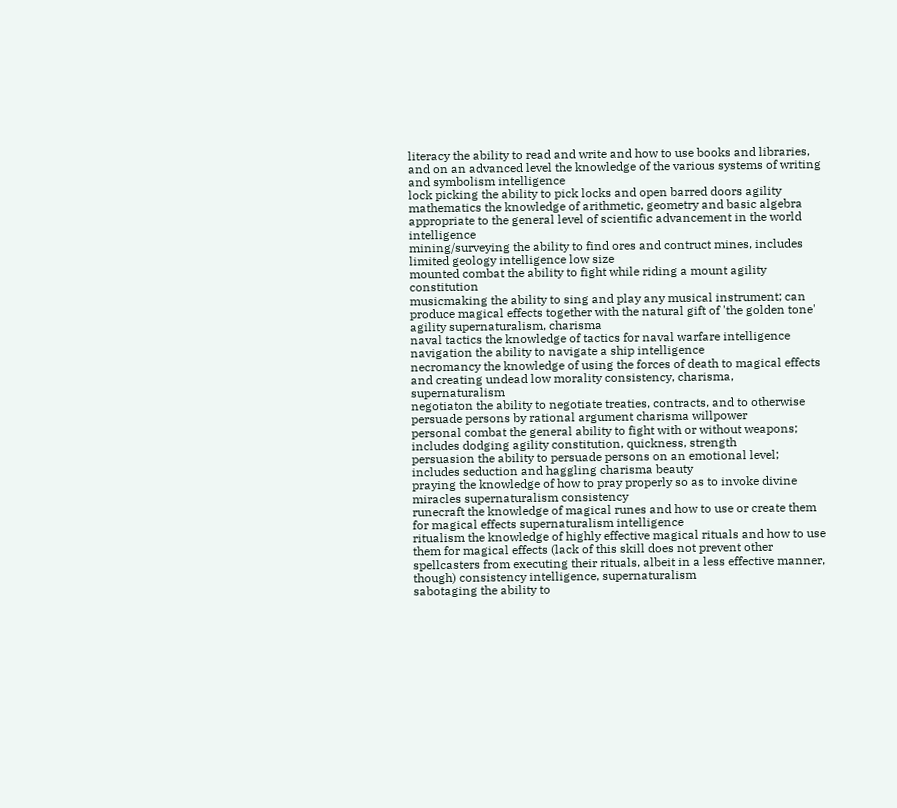literacy the ability to read and write and how to use books and libraries, and on an advanced level the knowledge of the various systems of writing and symbolism intelligence
lock picking the ability to pick locks and open barred doors agility
mathematics the knowledge of arithmetic, geometry and basic algebra appropriate to the general level of scientific advancement in the world intelligence
mining/surveying the ability to find ores and contruct mines, includes limited geology intelligence low size
mounted combat the ability to fight while riding a mount agility constitution
musicmaking the ability to sing and play any musical instrument; can produce magical effects together with the natural gift of 'the golden tone' agility supernaturalism, charisma
naval tactics the knowledge of tactics for naval warfare intelligence
navigation the ability to navigate a ship intelligence
necromancy the knowledge of using the forces of death to magical effects and creating undead low morality consistency, charisma, supernaturalism
negotiaton the ability to negotiate treaties, contracts, and to otherwise persuade persons by rational argument charisma willpower
personal combat the general ability to fight with or without weapons; includes dodging agility constitution, quickness, strength
persuasion the ability to persuade persons on an emotional level; includes seduction and haggling charisma beauty
praying the knowledge of how to pray properly so as to invoke divine miracles supernaturalism consistency
runecraft the knowledge of magical runes and how to use or create them for magical effects supernaturalism intelligence
ritualism the knowledge of highly effective magical rituals and how to use them for magical effects (lack of this skill does not prevent other spellcasters from executing their rituals, albeit in a less effective manner, though) consistency intelligence, supernaturalism
sabotaging the ability to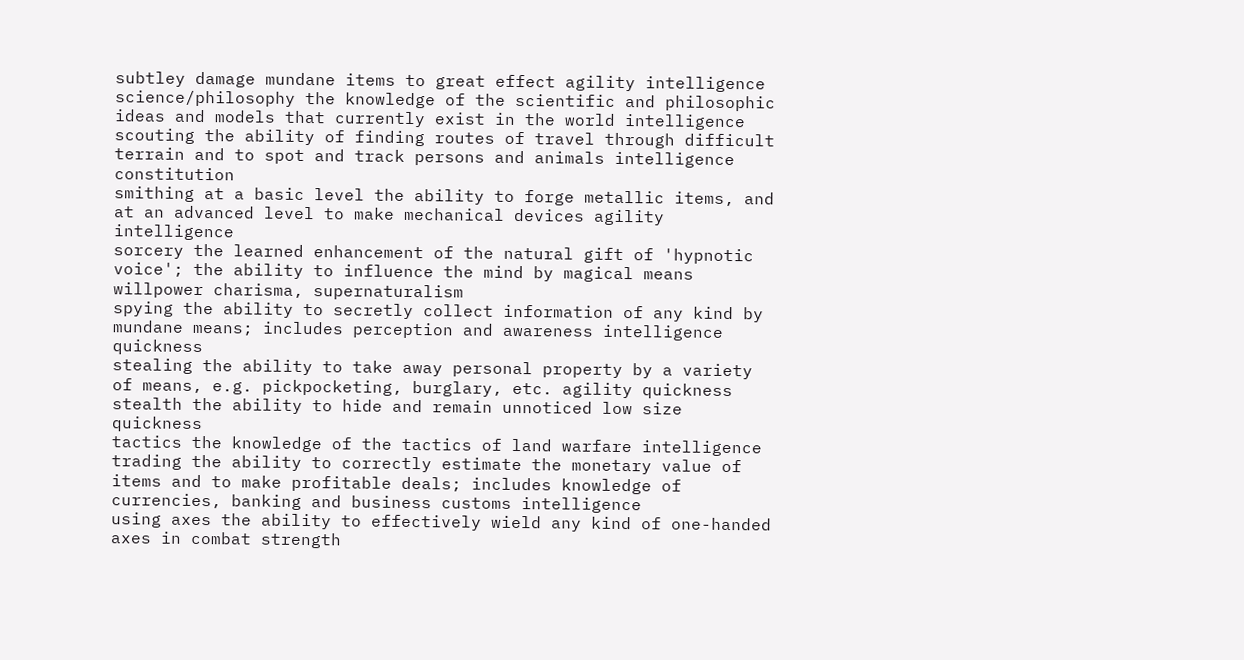subtley damage mundane items to great effect agility intelligence
science/philosophy the knowledge of the scientific and philosophic ideas and models that currently exist in the world intelligence
scouting the ability of finding routes of travel through difficult terrain and to spot and track persons and animals intelligence constitution
smithing at a basic level the ability to forge metallic items, and at an advanced level to make mechanical devices agility intelligence
sorcery the learned enhancement of the natural gift of 'hypnotic voice'; the ability to influence the mind by magical means willpower charisma, supernaturalism
spying the ability to secretly collect information of any kind by mundane means; includes perception and awareness intelligence quickness
stealing the ability to take away personal property by a variety of means, e.g. pickpocketing, burglary, etc. agility quickness
stealth the ability to hide and remain unnoticed low size quickness
tactics the knowledge of the tactics of land warfare intelligence
trading the ability to correctly estimate the monetary value of items and to make profitable deals; includes knowledge of currencies, banking and business customs intelligence
using axes the ability to effectively wield any kind of one-handed axes in combat strength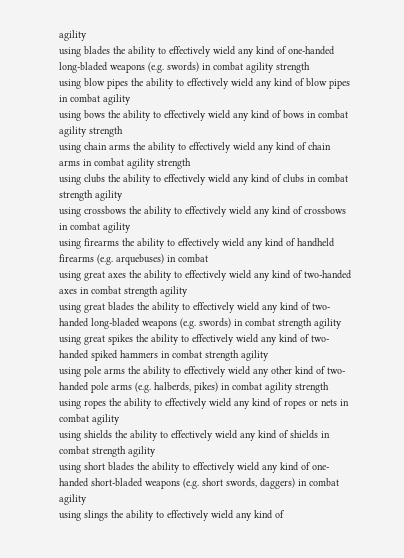agility
using blades the ability to effectively wield any kind of one-handed long-bladed weapons (e.g. swords) in combat agility strength
using blow pipes the ability to effectively wield any kind of blow pipes in combat agility
using bows the ability to effectively wield any kind of bows in combat agility strength
using chain arms the ability to effectively wield any kind of chain arms in combat agility strength
using clubs the ability to effectively wield any kind of clubs in combat strength agility
using crossbows the ability to effectively wield any kind of crossbows in combat agility
using firearms the ability to effectively wield any kind of handheld firearms (e.g. arquebuses) in combat
using great axes the ability to effectively wield any kind of two-handed axes in combat strength agility
using great blades the ability to effectively wield any kind of two-handed long-bladed weapons (e.g. swords) in combat strength agility
using great spikes the ability to effectively wield any kind of two-handed spiked hammers in combat strength agility
using pole arms the ability to effectively wield any other kind of two-handed pole arms (e.g. halberds, pikes) in combat agility strength
using ropes the ability to effectively wield any kind of ropes or nets in combat agility
using shields the ability to effectively wield any kind of shields in combat strength agility
using short blades the ability to effectively wield any kind of one-handed short-bladed weapons (e.g. short swords, daggers) in combat agility
using slings the ability to effectively wield any kind of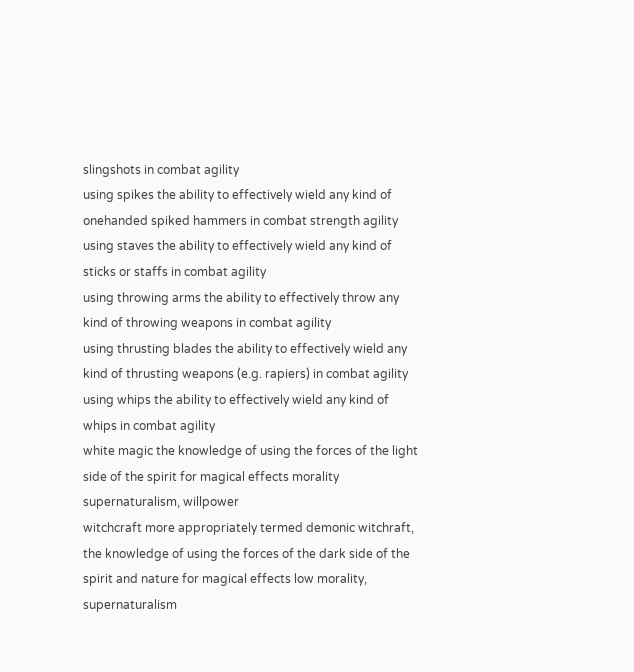slingshots in combat agility
using spikes the ability to effectively wield any kind of onehanded spiked hammers in combat strength agility
using staves the ability to effectively wield any kind of sticks or staffs in combat agility
using throwing arms the ability to effectively throw any kind of throwing weapons in combat agility
using thrusting blades the ability to effectively wield any kind of thrusting weapons (e.g. rapiers) in combat agility
using whips the ability to effectively wield any kind of whips in combat agility
white magic the knowledge of using the forces of the light side of the spirit for magical effects morality supernaturalism, willpower
witchcraft more appropriately termed demonic witchraft, the knowledge of using the forces of the dark side of the spirit and nature for magical effects low morality, supernaturalism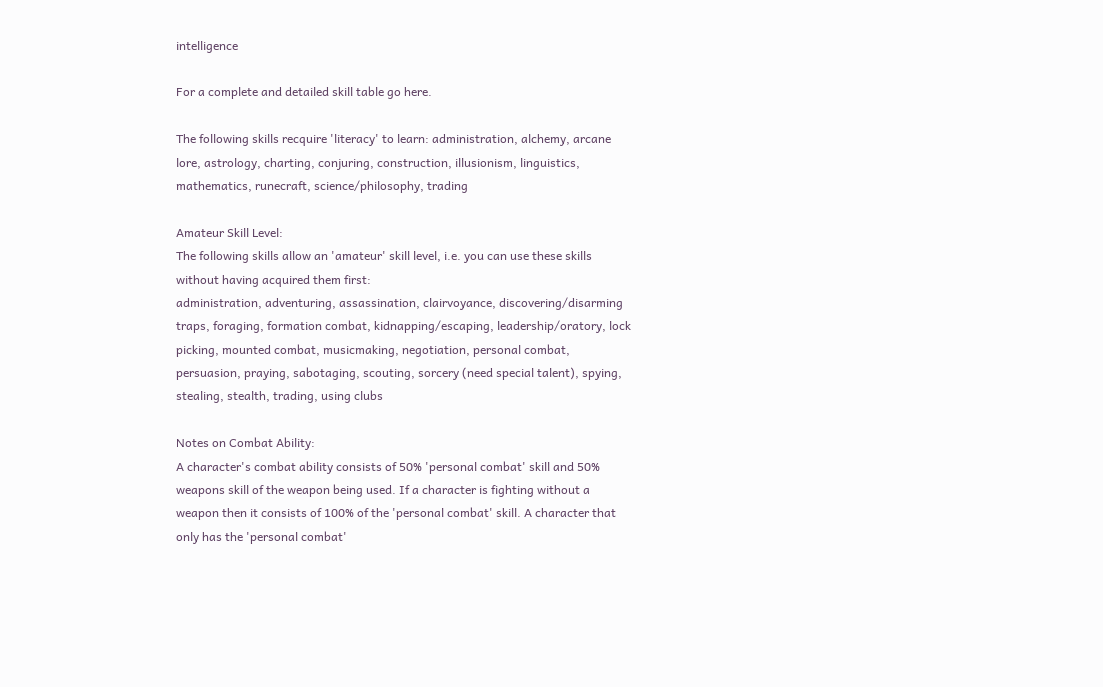intelligence

For a complete and detailed skill table go here.

The following skills recquire 'literacy' to learn: administration, alchemy, arcane lore, astrology, charting, conjuring, construction, illusionism, linguistics, mathematics, runecraft, science/philosophy, trading

Amateur Skill Level:
The following skills allow an 'amateur' skill level, i.e. you can use these skills without having acquired them first:
administration, adventuring, assassination, clairvoyance, discovering/disarming traps, foraging, formation combat, kidnapping/escaping, leadership/oratory, lock picking, mounted combat, musicmaking, negotiation, personal combat, persuasion, praying, sabotaging, scouting, sorcery (need special talent), spying, stealing, stealth, trading, using clubs

Notes on Combat Ability:
A character's combat ability consists of 50% 'personal combat' skill and 50% weapons skill of the weapon being used. If a character is fighting without a weapon then it consists of 100% of the 'personal combat' skill. A character that only has the 'personal combat'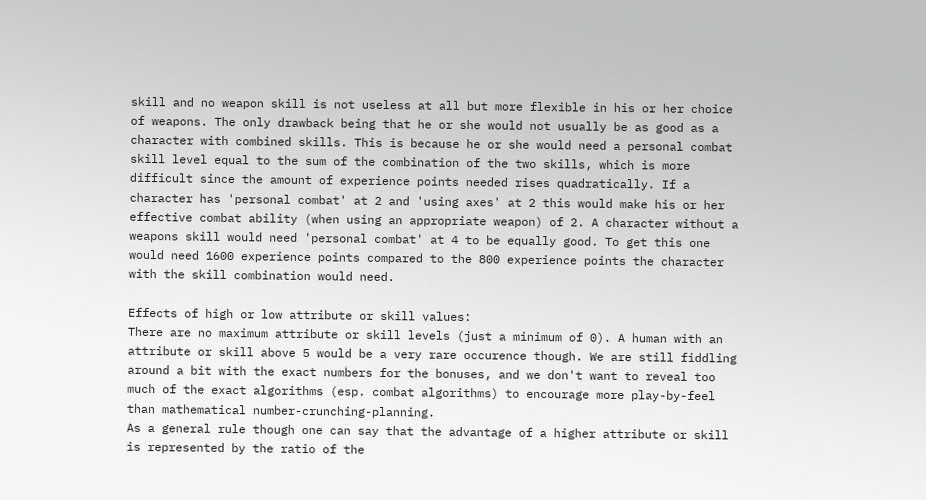skill and no weapon skill is not useless at all but more flexible in his or her choice of weapons. The only drawback being that he or she would not usually be as good as a character with combined skills. This is because he or she would need a personal combat skill level equal to the sum of the combination of the two skills, which is more difficult since the amount of experience points needed rises quadratically. If a character has 'personal combat' at 2 and 'using axes' at 2 this would make his or her effective combat ability (when using an appropriate weapon) of 2. A character without a weapons skill would need 'personal combat' at 4 to be equally good. To get this one would need 1600 experience points compared to the 800 experience points the character with the skill combination would need.

Effects of high or low attribute or skill values:
There are no maximum attribute or skill levels (just a minimum of 0). A human with an attribute or skill above 5 would be a very rare occurence though. We are still fiddling around a bit with the exact numbers for the bonuses, and we don't want to reveal too much of the exact algorithms (esp. combat algorithms) to encourage more play-by-feel than mathematical number-crunching-planning.
As a general rule though one can say that the advantage of a higher attribute or skill is represented by the ratio of the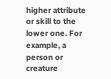higher attribute or skill to the lower one. For example, a person or creature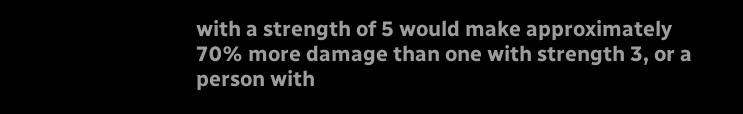with a strength of 5 would make approximately 70% more damage than one with strength 3, or a person with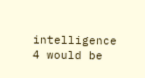intelligence 4 would be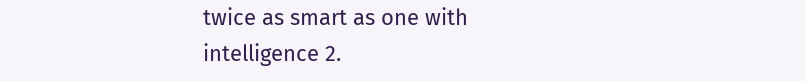twice as smart as one with intelligence 2.